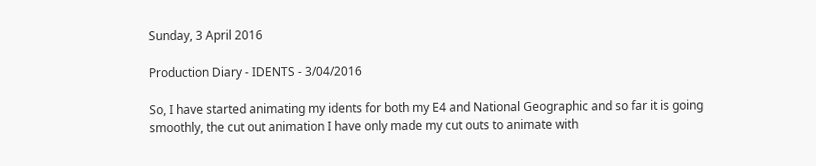Sunday, 3 April 2016

Production Diary - IDENTS - 3/04/2016

So, I have started animating my idents for both my E4 and National Geographic and so far it is going smoothly, the cut out animation I have only made my cut outs to animate with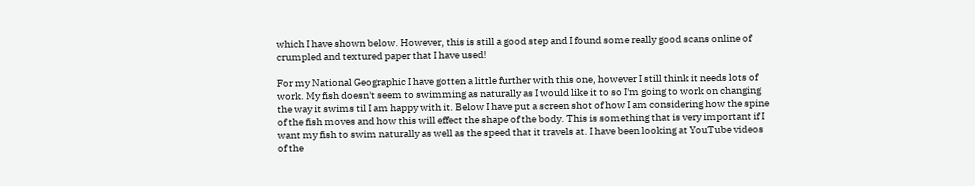which I have shown below. However, this is still a good step and I found some really good scans online of crumpled and textured paper that I have used!

For my National Geographic I have gotten a little further with this one, however I still think it needs lots of work. My fish doesn't seem to swimming as naturally as I would like it to so I'm going to work on changing the way it swims til I am happy with it. Below I have put a screen shot of how I am considering how the spine of the fish moves and how this will effect the shape of the body. This is something that is very important if I want my fish to swim naturally as well as the speed that it travels at. I have been looking at YouTube videos of the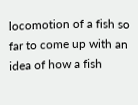locomotion of a fish so far to come up with an idea of how a fish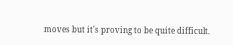moves but it's proving to be quite difficult.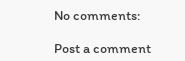No comments:

Post a comment